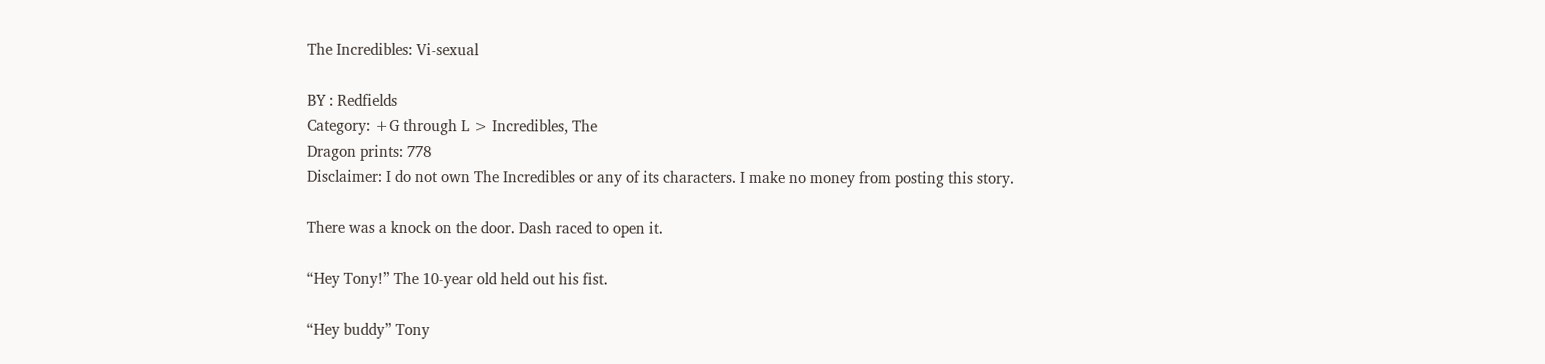The Incredibles: Vi-sexual

BY : Redfields
Category: +G through L > Incredibles, The
Dragon prints: 778
Disclaimer: I do not own The Incredibles or any of its characters. I make no money from posting this story.

There was a knock on the door. Dash raced to open it.

“Hey Tony!” The 10-year old held out his fist.

“Hey buddy” Tony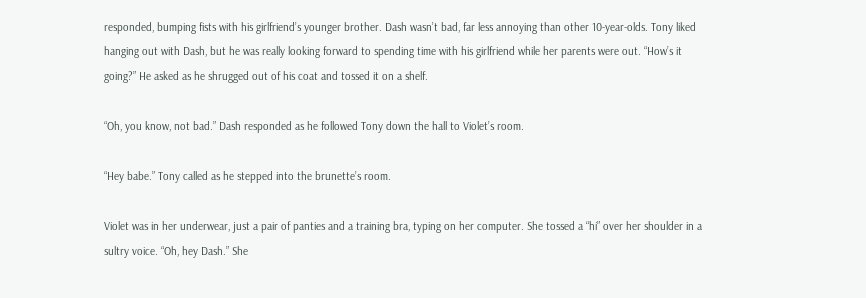responded, bumping fists with his girlfriend’s younger brother. Dash wasn’t bad, far less annoying than other 10-year-olds. Tony liked hanging out with Dash, but he was really looking forward to spending time with his girlfriend while her parents were out. “How’s it going?” He asked as he shrugged out of his coat and tossed it on a shelf.

“Oh, you know, not bad.” Dash responded as he followed Tony down the hall to Violet’s room.

“Hey babe.” Tony called as he stepped into the brunette’s room.

Violet was in her underwear, just a pair of panties and a training bra, typing on her computer. She tossed a “hi” over her shoulder in a sultry voice. “Oh, hey Dash.” She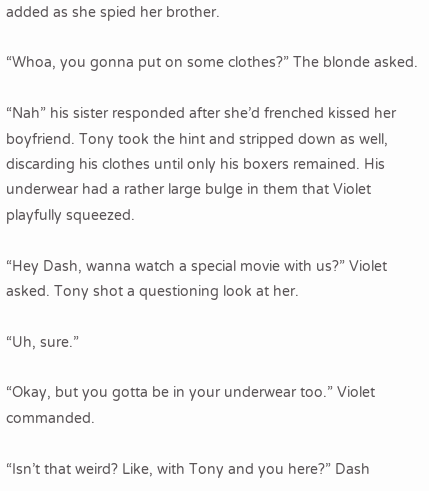added as she spied her brother.

“Whoa, you gonna put on some clothes?” The blonde asked.

“Nah” his sister responded after she’d frenched kissed her boyfriend. Tony took the hint and stripped down as well, discarding his clothes until only his boxers remained. His underwear had a rather large bulge in them that Violet playfully squeezed.

“Hey Dash, wanna watch a special movie with us?” Violet asked. Tony shot a questioning look at her.

“Uh, sure.”

“Okay, but you gotta be in your underwear too.” Violet commanded.

“Isn’t that weird? Like, with Tony and you here?” Dash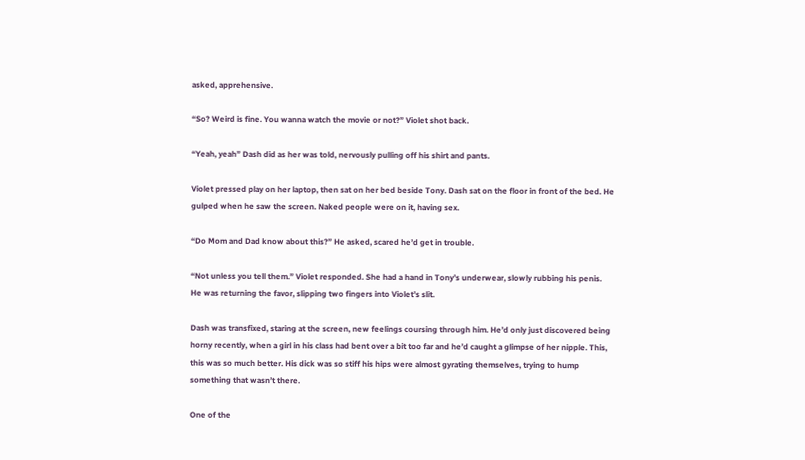asked, apprehensive.

“So? Weird is fine. You wanna watch the movie or not?” Violet shot back.

“Yeah, yeah” Dash did as her was told, nervously pulling off his shirt and pants.

Violet pressed play on her laptop, then sat on her bed beside Tony. Dash sat on the floor in front of the bed. He gulped when he saw the screen. Naked people were on it, having sex.

“Do Mom and Dad know about this?” He asked, scared he’d get in trouble.

“Not unless you tell them.” Violet responded. She had a hand in Tony’s underwear, slowly rubbing his penis. He was returning the favor, slipping two fingers into Violet’s slit.

Dash was transfixed, staring at the screen, new feelings coursing through him. He’d only just discovered being horny recently, when a girl in his class had bent over a bit too far and he’d caught a glimpse of her nipple. This, this was so much better. His dick was so stiff his hips were almost gyrating themselves, trying to hump something that wasn’t there.

One of the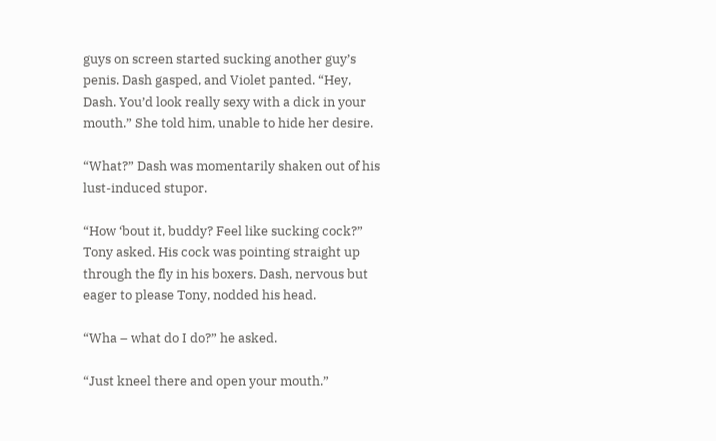guys on screen started sucking another guy’s penis. Dash gasped, and Violet panted. “Hey, Dash. You’d look really sexy with a dick in your mouth.” She told him, unable to hide her desire.

“What?” Dash was momentarily shaken out of his lust-induced stupor.

“How ‘bout it, buddy? Feel like sucking cock?” Tony asked. His cock was pointing straight up through the fly in his boxers. Dash, nervous but eager to please Tony, nodded his head.

“Wha – what do I do?” he asked.

“Just kneel there and open your mouth.”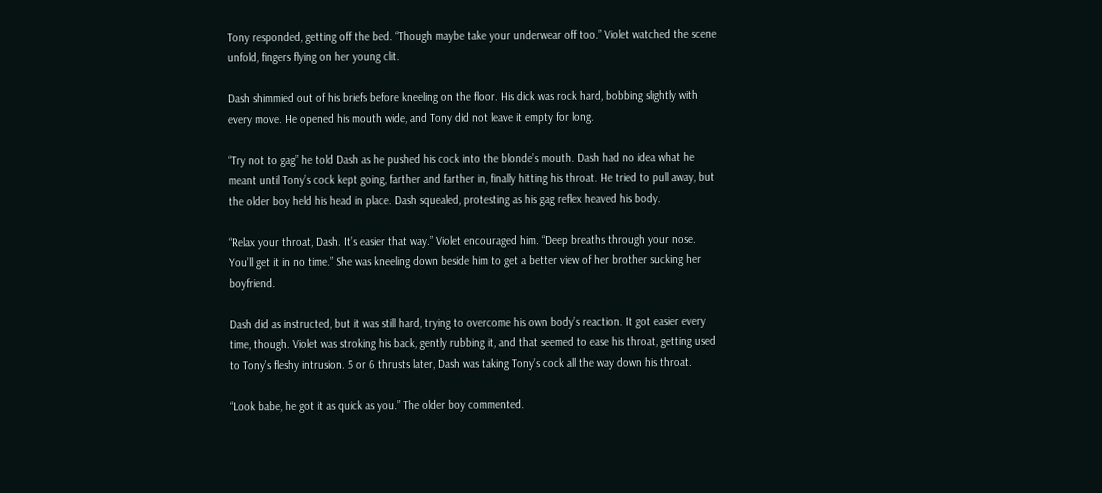Tony responded, getting off the bed. “Though maybe take your underwear off too.” Violet watched the scene unfold, fingers flying on her young clit.

Dash shimmied out of his briefs before kneeling on the floor. His dick was rock hard, bobbing slightly with every move. He opened his mouth wide, and Tony did not leave it empty for long.

“Try not to gag” he told Dash as he pushed his cock into the blonde’s mouth. Dash had no idea what he meant until Tony’s cock kept going, farther and farther in, finally hitting his throat. He tried to pull away, but the older boy held his head in place. Dash squealed, protesting as his gag reflex heaved his body.

“Relax your throat, Dash. It’s easier that way.” Violet encouraged him. “Deep breaths through your nose. You’ll get it in no time.” She was kneeling down beside him to get a better view of her brother sucking her boyfriend.

Dash did as instructed, but it was still hard, trying to overcome his own body’s reaction. It got easier every time, though. Violet was stroking his back, gently rubbing it, and that seemed to ease his throat, getting used to Tony’s fleshy intrusion. 5 or 6 thrusts later, Dash was taking Tony’s cock all the way down his throat.

“Look babe, he got it as quick as you.” The older boy commented.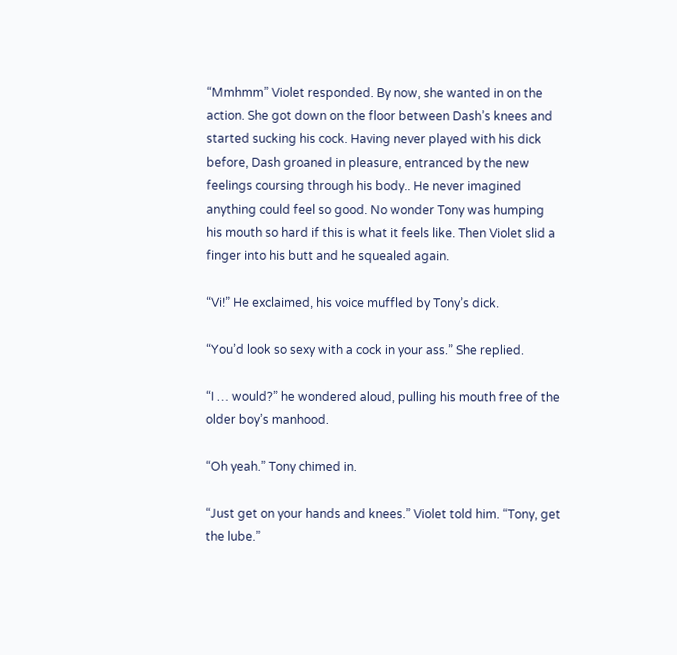“Mmhmm” Violet responded. By now, she wanted in on the action. She got down on the floor between Dash’s knees and started sucking his cock. Having never played with his dick before, Dash groaned in pleasure, entranced by the new feelings coursing through his body.. He never imagined anything could feel so good. No wonder Tony was humping his mouth so hard if this is what it feels like. Then Violet slid a finger into his butt and he squealed again.

“Vi!” He exclaimed, his voice muffled by Tony’s dick.

“You’d look so sexy with a cock in your ass.” She replied.

“I … would?” he wondered aloud, pulling his mouth free of the older boy’s manhood.

“Oh yeah.” Tony chimed in.

“Just get on your hands and knees.” Violet told him. “Tony, get the lube.”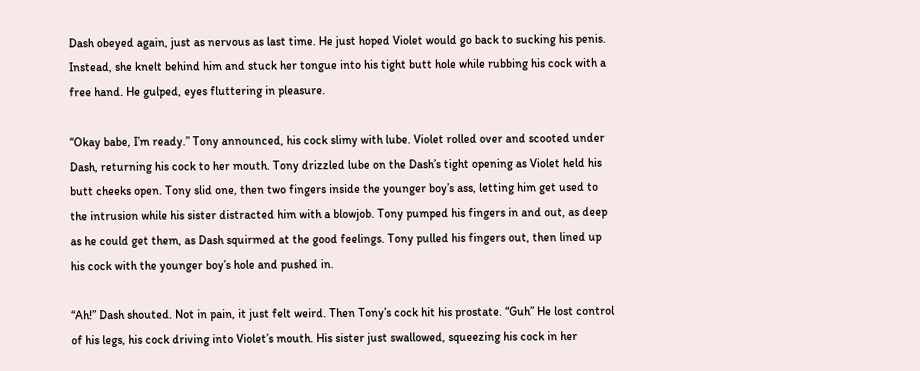Dash obeyed again, just as nervous as last time. He just hoped Violet would go back to sucking his penis. Instead, she knelt behind him and stuck her tongue into his tight butt hole while rubbing his cock with a free hand. He gulped, eyes fluttering in pleasure.

“Okay babe, I’m ready.” Tony announced, his cock slimy with lube. Violet rolled over and scooted under Dash, returning his cock to her mouth. Tony drizzled lube on the Dash’s tight opening as Violet held his butt cheeks open. Tony slid one, then two fingers inside the younger boy’s ass, letting him get used to the intrusion while his sister distracted him with a blowjob. Tony pumped his fingers in and out, as deep as he could get them, as Dash squirmed at the good feelings. Tony pulled his fingers out, then lined up his cock with the younger boy’s hole and pushed in.

“Ah!” Dash shouted. Not in pain, it just felt weird. Then Tony’s cock hit his prostate. “Guh” He lost control of his legs, his cock driving into Violet’s mouth. His sister just swallowed, squeezing his cock in her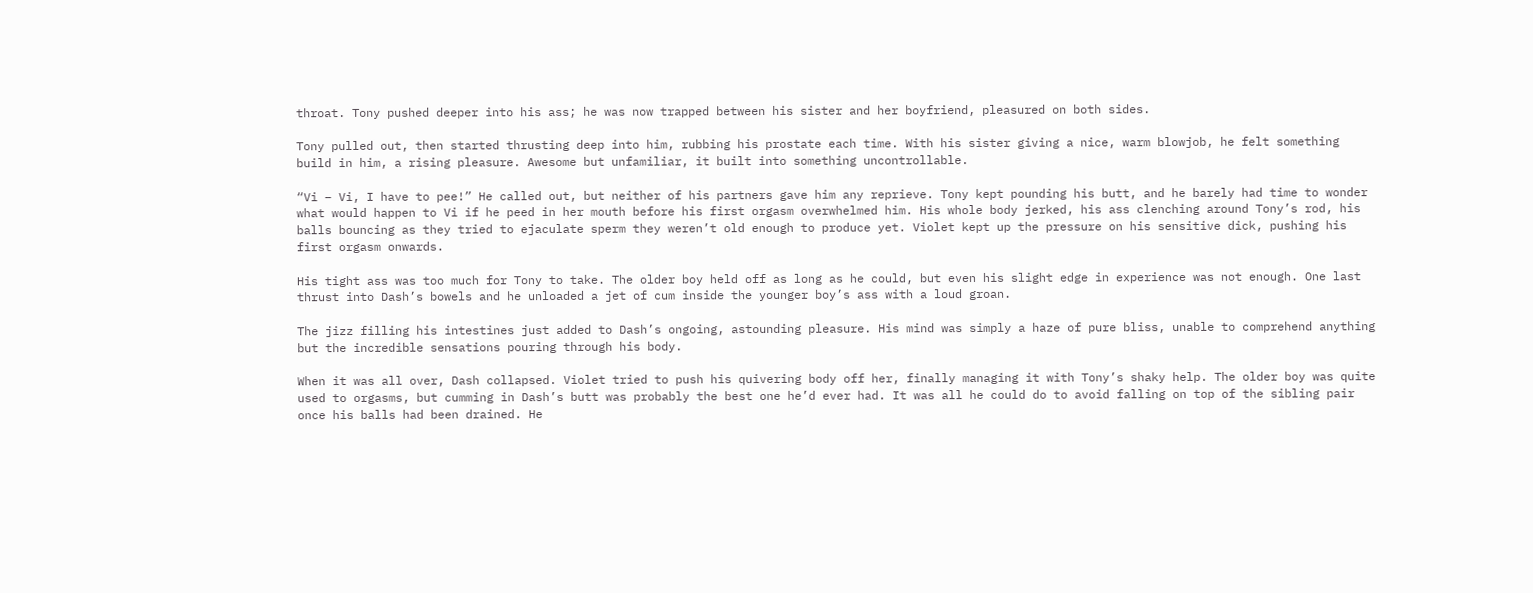throat. Tony pushed deeper into his ass; he was now trapped between his sister and her boyfriend, pleasured on both sides.

Tony pulled out, then started thrusting deep into him, rubbing his prostate each time. With his sister giving a nice, warm blowjob, he felt something build in him, a rising pleasure. Awesome but unfamiliar, it built into something uncontrollable.

“Vi – Vi, I have to pee!” He called out, but neither of his partners gave him any reprieve. Tony kept pounding his butt, and he barely had time to wonder what would happen to Vi if he peed in her mouth before his first orgasm overwhelmed him. His whole body jerked, his ass clenching around Tony’s rod, his balls bouncing as they tried to ejaculate sperm they weren’t old enough to produce yet. Violet kept up the pressure on his sensitive dick, pushing his first orgasm onwards.

His tight ass was too much for Tony to take. The older boy held off as long as he could, but even his slight edge in experience was not enough. One last thrust into Dash’s bowels and he unloaded a jet of cum inside the younger boy’s ass with a loud groan.

The jizz filling his intestines just added to Dash’s ongoing, astounding pleasure. His mind was simply a haze of pure bliss, unable to comprehend anything but the incredible sensations pouring through his body.

When it was all over, Dash collapsed. Violet tried to push his quivering body off her, finally managing it with Tony’s shaky help. The older boy was quite used to orgasms, but cumming in Dash’s butt was probably the best one he’d ever had. It was all he could do to avoid falling on top of the sibling pair once his balls had been drained. He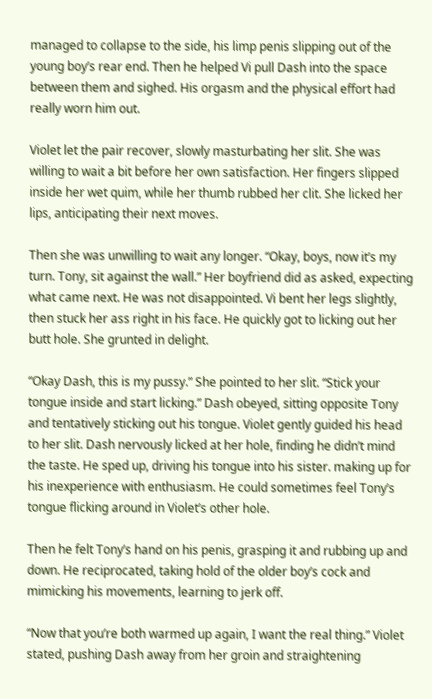managed to collapse to the side, his limp penis slipping out of the young boy’s rear end. Then he helped Vi pull Dash into the space between them and sighed. His orgasm and the physical effort had really worn him out.

Violet let the pair recover, slowly masturbating her slit. She was willing to wait a bit before her own satisfaction. Her fingers slipped inside her wet quim, while her thumb rubbed her clit. She licked her lips, anticipating their next moves.

Then she was unwilling to wait any longer. “Okay, boys, now it’s my turn. Tony, sit against the wall.” Her boyfriend did as asked, expecting what came next. He was not disappointed. Vi bent her legs slightly, then stuck her ass right in his face. He quickly got to licking out her butt hole. She grunted in delight.

“Okay Dash, this is my pussy.” She pointed to her slit. “Stick your tongue inside and start licking.” Dash obeyed, sitting opposite Tony and tentatively sticking out his tongue. Violet gently guided his head to her slit. Dash nervously licked at her hole, finding he didn’t mind the taste. He sped up, driving his tongue into his sister. making up for his inexperience with enthusiasm. He could sometimes feel Tony’s tongue flicking around in Violet’s other hole.

Then he felt Tony’s hand on his penis, grasping it and rubbing up and down. He reciprocated, taking hold of the older boy’s cock and mimicking his movements, learning to jerk off.

“Now that you’re both warmed up again, I want the real thing.” Violet stated, pushing Dash away from her groin and straightening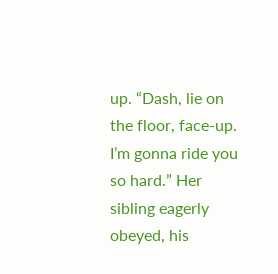up. “Dash, lie on the floor, face-up. I’m gonna ride you so hard.” Her sibling eagerly obeyed, his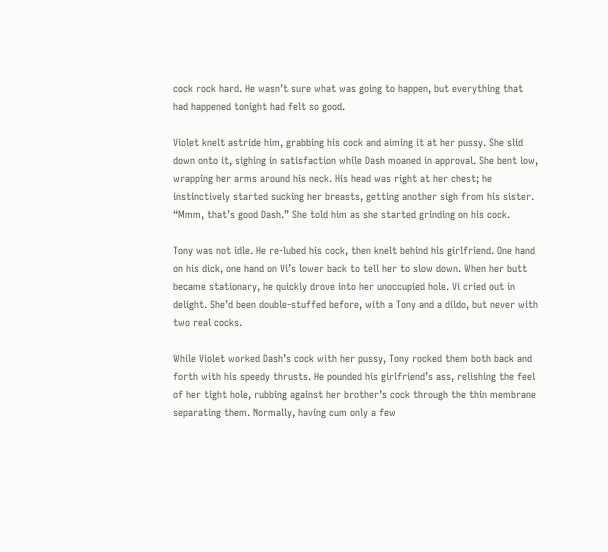cock rock hard. He wasn’t sure what was going to happen, but everything that had happened tonight had felt so good.

Violet knelt astride him, grabbing his cock and aiming it at her pussy. She slid down onto it, sighing in satisfaction while Dash moaned in approval. She bent low, wrapping her arms around his neck. His head was right at her chest; he instinctively started sucking her breasts, getting another sigh from his sister. “Mmm, that’s good Dash.” She told him as she started grinding on his cock.

Tony was not idle. He re-lubed his cock, then knelt behind his girlfriend. One hand on his dick, one hand on Vi’s lower back to tell her to slow down. When her butt became stationary, he quickly drove into her unoccupied hole. Vi cried out in delight. She’d been double-stuffed before, with a Tony and a dildo, but never with two real cocks.

While Violet worked Dash’s cock with her pussy, Tony rocked them both back and forth with his speedy thrusts. He pounded his girlfriend’s ass, relishing the feel of her tight hole, rubbing against her brother’s cock through the thin membrane separating them. Normally, having cum only a few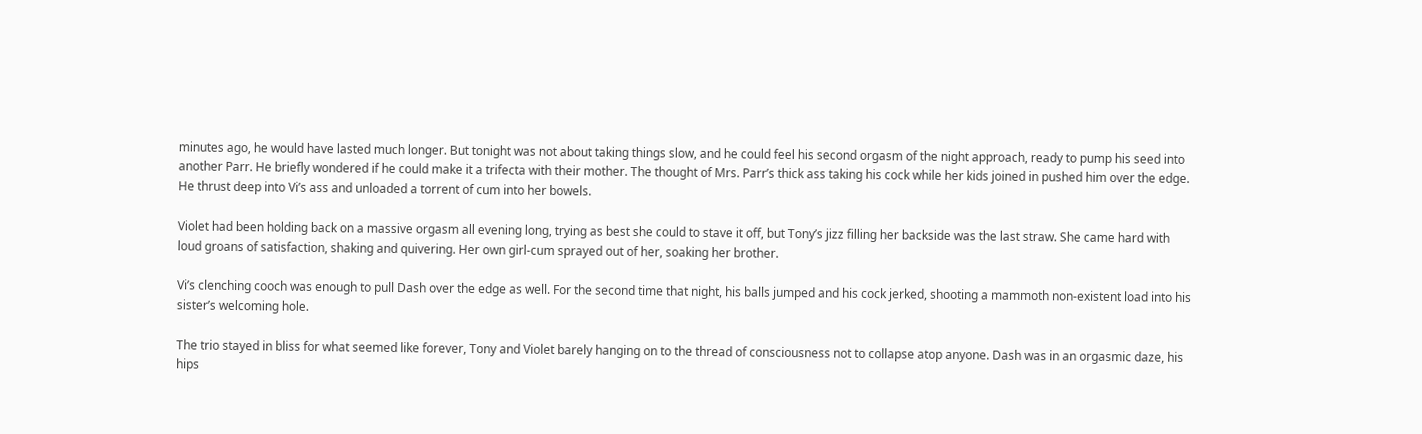minutes ago, he would have lasted much longer. But tonight was not about taking things slow, and he could feel his second orgasm of the night approach, ready to pump his seed into another Parr. He briefly wondered if he could make it a trifecta with their mother. The thought of Mrs. Parr’s thick ass taking his cock while her kids joined in pushed him over the edge. He thrust deep into Vi’s ass and unloaded a torrent of cum into her bowels.

Violet had been holding back on a massive orgasm all evening long, trying as best she could to stave it off, but Tony’s jizz filling her backside was the last straw. She came hard with loud groans of satisfaction, shaking and quivering. Her own girl-cum sprayed out of her, soaking her brother.

Vi’s clenching cooch was enough to pull Dash over the edge as well. For the second time that night, his balls jumped and his cock jerked, shooting a mammoth non-existent load into his sister’s welcoming hole.

The trio stayed in bliss for what seemed like forever, Tony and Violet barely hanging on to the thread of consciousness not to collapse atop anyone. Dash was in an orgasmic daze, his hips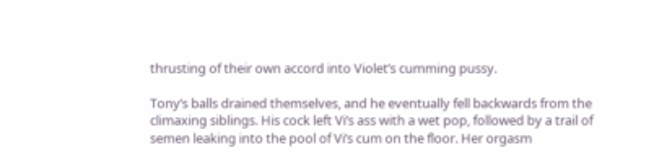thrusting of their own accord into Violet’s cumming pussy.

Tony’s balls drained themselves, and he eventually fell backwards from the climaxing siblings. His cock left Vi’s ass with a wet pop, followed by a trail of semen leaking into the pool of Vi’s cum on the floor. Her orgasm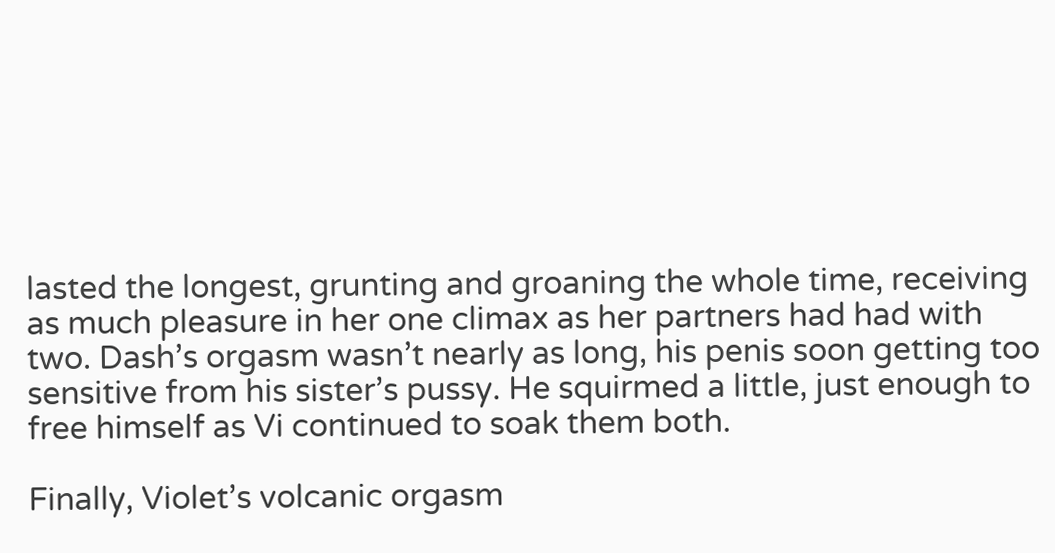lasted the longest, grunting and groaning the whole time, receiving as much pleasure in her one climax as her partners had had with two. Dash’s orgasm wasn’t nearly as long, his penis soon getting too sensitive from his sister’s pussy. He squirmed a little, just enough to free himself as Vi continued to soak them both.

Finally, Violet’s volcanic orgasm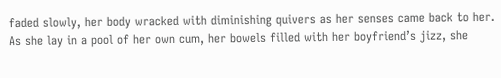faded slowly, her body wracked with diminishing quivers as her senses came back to her. As she lay in a pool of her own cum, her bowels filled with her boyfriend’s jizz, she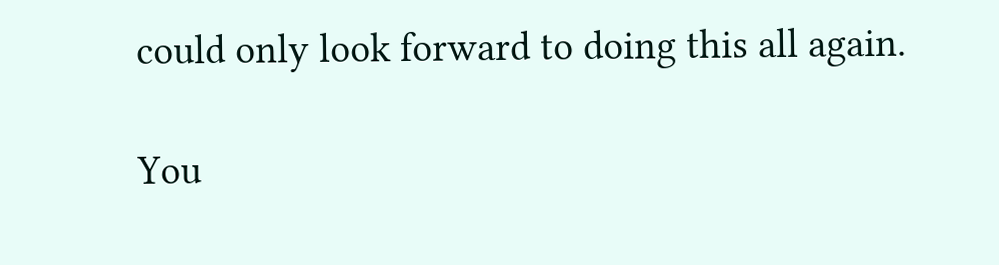could only look forward to doing this all again.

You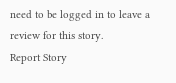need to be logged in to leave a review for this story.
Report Story